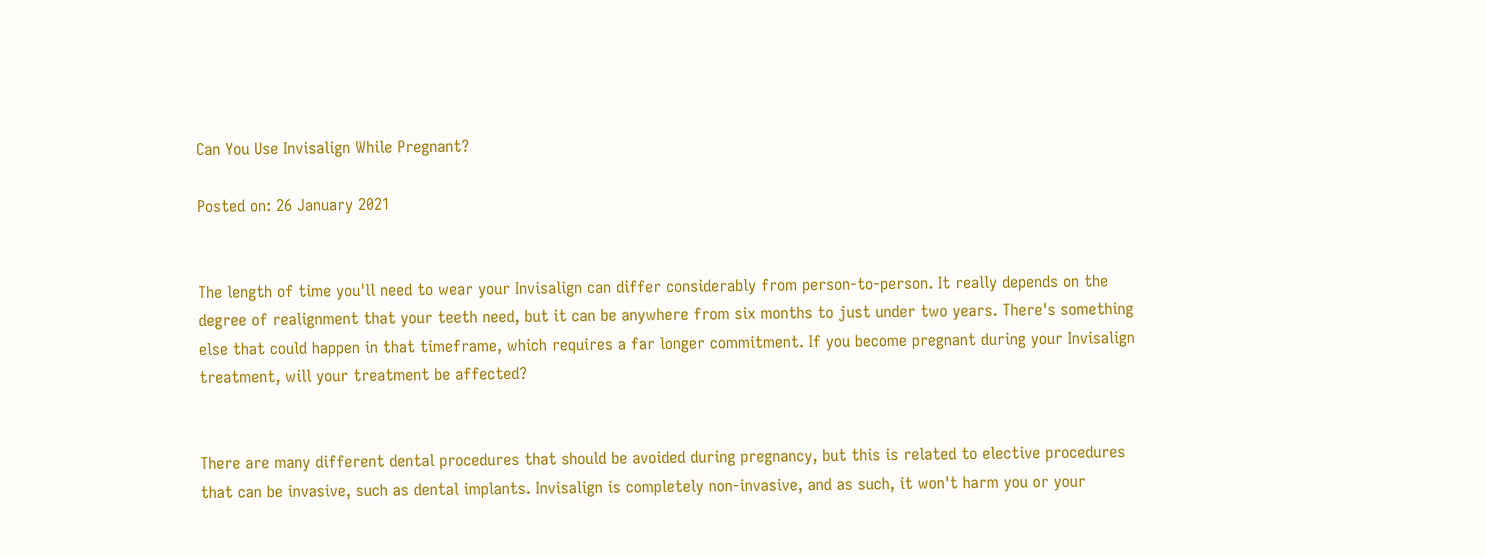Can You Use Invisalign While Pregnant?

Posted on: 26 January 2021


The length of time you'll need to wear your Invisalign can differ considerably from person-to-person. It really depends on the degree of realignment that your teeth need, but it can be anywhere from six months to just under two years. There's something else that could happen in that timeframe, which requires a far longer commitment. If you become pregnant during your Invisalign treatment, will your treatment be affected?


There are many different dental procedures that should be avoided during pregnancy, but this is related to elective procedures that can be invasive, such as dental implants. Invisalign is completely non-invasive, and as such, it won't harm you or your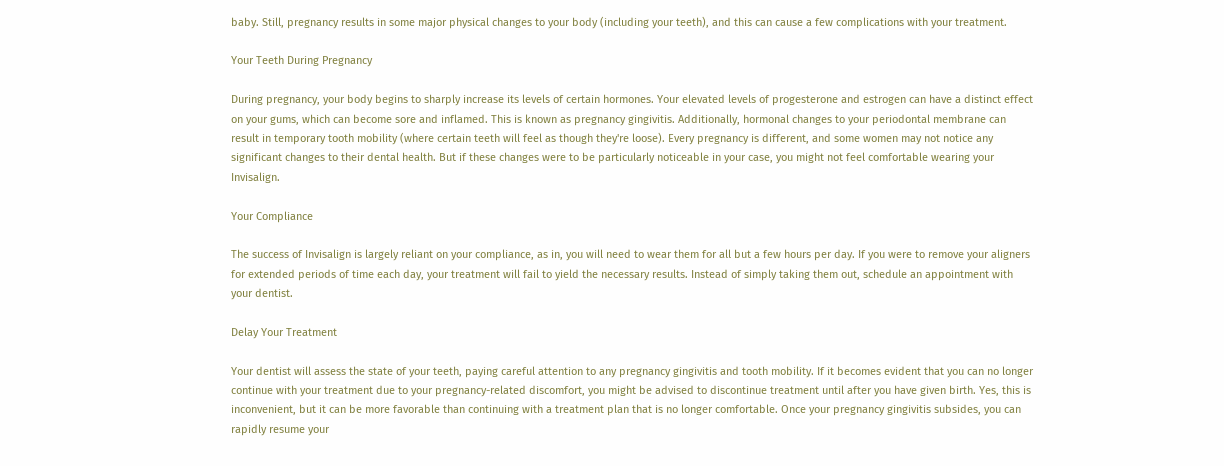baby. Still, pregnancy results in some major physical changes to your body (including your teeth), and this can cause a few complications with your treatment.

Your Teeth During Pregnancy

During pregnancy, your body begins to sharply increase its levels of certain hormones. Your elevated levels of progesterone and estrogen can have a distinct effect on your gums, which can become sore and inflamed. This is known as pregnancy gingivitis. Additionally, hormonal changes to your periodontal membrane can result in temporary tooth mobility (where certain teeth will feel as though they're loose). Every pregnancy is different, and some women may not notice any significant changes to their dental health. But if these changes were to be particularly noticeable in your case, you might not feel comfortable wearing your Invisalign.

Your Compliance

The success of Invisalign is largely reliant on your compliance, as in, you will need to wear them for all but a few hours per day. If you were to remove your aligners for extended periods of time each day, your treatment will fail to yield the necessary results. Instead of simply taking them out, schedule an appointment with your dentist.

Delay Your Treatment

Your dentist will assess the state of your teeth, paying careful attention to any pregnancy gingivitis and tooth mobility. If it becomes evident that you can no longer continue with your treatment due to your pregnancy-related discomfort, you might be advised to discontinue treatment until after you have given birth. Yes, this is inconvenient, but it can be more favorable than continuing with a treatment plan that is no longer comfortable. Once your pregnancy gingivitis subsides, you can rapidly resume your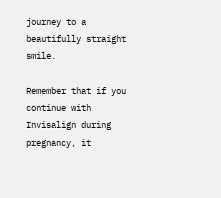journey to a beautifully straight smile.

Remember that if you continue with Invisalign during pregnancy, it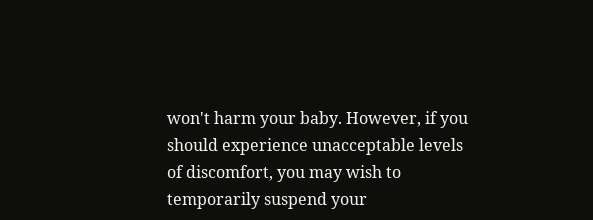won't harm your baby. However, if you should experience unacceptable levels of discomfort, you may wish to temporarily suspend your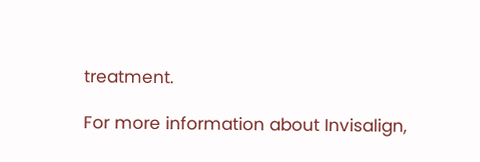treatment.

For more information about Invisalign,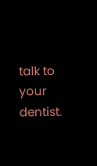talk to your dentist.